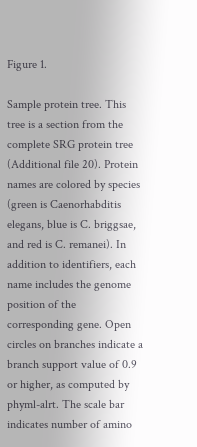Figure 1.

Sample protein tree. This tree is a section from the complete SRG protein tree (Additional file 20). Protein names are colored by species (green is Caenorhabditis elegans, blue is C. briggsae, and red is C. remanei). In addition to identifiers, each name includes the genome position of the corresponding gene. Open circles on branches indicate a branch support value of 0.9 or higher, as computed by phyml-alrt. The scale bar indicates number of amino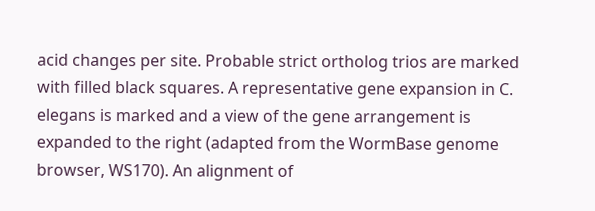acid changes per site. Probable strict ortholog trios are marked with filled black squares. A representative gene expansion in C. elegans is marked and a view of the gene arrangement is expanded to the right (adapted from the WormBase genome browser, WS170). An alignment of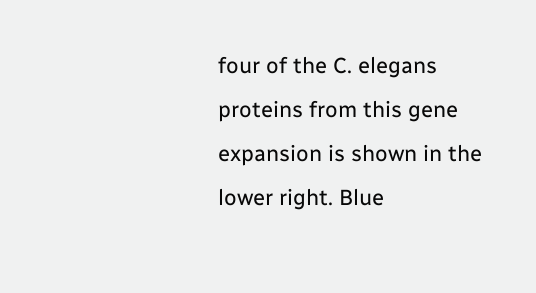four of the C. elegans proteins from this gene expansion is shown in the lower right. Blue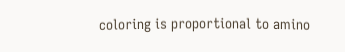coloring is proportional to amino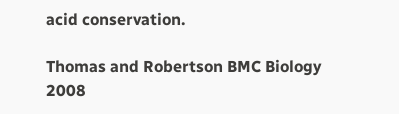acid conservation.

Thomas and Robertson BMC Biology 2008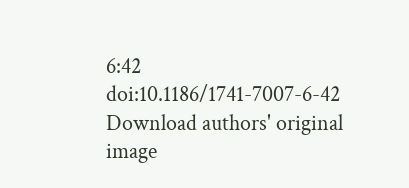6:42   doi:10.1186/1741-7007-6-42
Download authors' original image